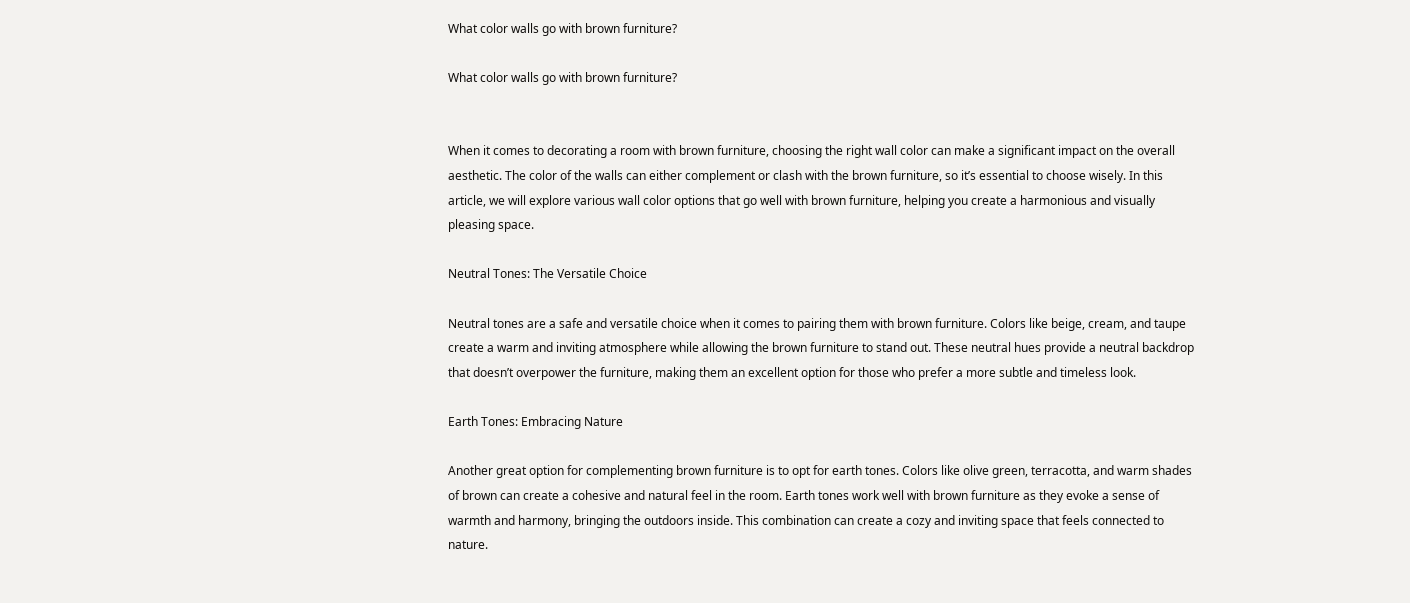What color walls go with brown furniture?

What color walls go with brown furniture?


When it comes to decorating a room with brown furniture, choosing the right wall color can make a significant impact on the overall aesthetic. The color of the walls can either complement or clash with the brown furniture, so it’s essential to choose wisely. In this article, we will explore various wall color options that go well with brown furniture, helping you create a harmonious and visually pleasing space.

Neutral Tones: The Versatile Choice

Neutral tones are a safe and versatile choice when it comes to pairing them with brown furniture. Colors like beige, cream, and taupe create a warm and inviting atmosphere while allowing the brown furniture to stand out. These neutral hues provide a neutral backdrop that doesn’t overpower the furniture, making them an excellent option for those who prefer a more subtle and timeless look.

Earth Tones: Embracing Nature

Another great option for complementing brown furniture is to opt for earth tones. Colors like olive green, terracotta, and warm shades of brown can create a cohesive and natural feel in the room. Earth tones work well with brown furniture as they evoke a sense of warmth and harmony, bringing the outdoors inside. This combination can create a cozy and inviting space that feels connected to nature.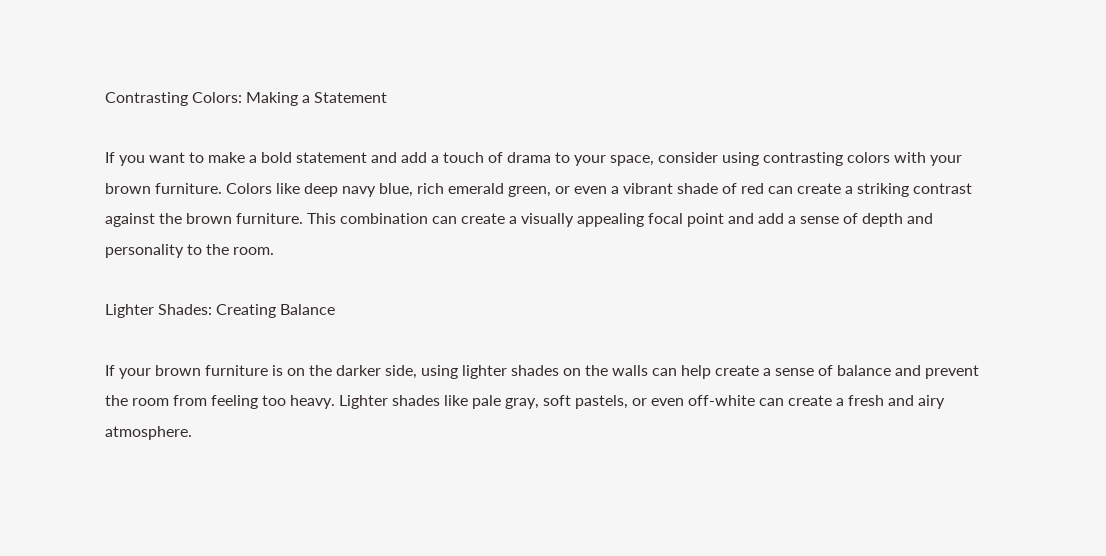Contrasting Colors: Making a Statement

If you want to make a bold statement and add a touch of drama to your space, consider using contrasting colors with your brown furniture. Colors like deep navy blue, rich emerald green, or even a vibrant shade of red can create a striking contrast against the brown furniture. This combination can create a visually appealing focal point and add a sense of depth and personality to the room.

Lighter Shades: Creating Balance

If your brown furniture is on the darker side, using lighter shades on the walls can help create a sense of balance and prevent the room from feeling too heavy. Lighter shades like pale gray, soft pastels, or even off-white can create a fresh and airy atmosphere.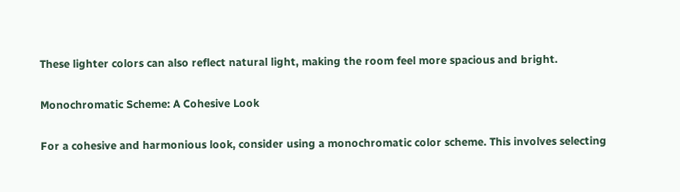These lighter colors can also reflect natural light, making the room feel more spacious and bright.

Monochromatic Scheme: A Cohesive Look

For a cohesive and harmonious look, consider using a monochromatic color scheme. This involves selecting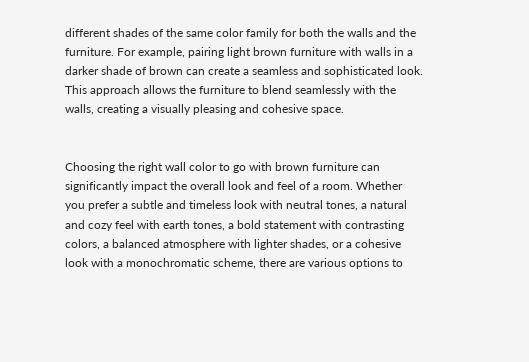different shades of the same color family for both the walls and the furniture. For example, pairing light brown furniture with walls in a darker shade of brown can create a seamless and sophisticated look. This approach allows the furniture to blend seamlessly with the walls, creating a visually pleasing and cohesive space.


Choosing the right wall color to go with brown furniture can significantly impact the overall look and feel of a room. Whether you prefer a subtle and timeless look with neutral tones, a natural and cozy feel with earth tones, a bold statement with contrasting colors, a balanced atmosphere with lighter shades, or a cohesive look with a monochromatic scheme, there are various options to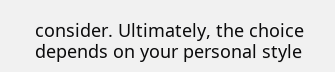consider. Ultimately, the choice depends on your personal style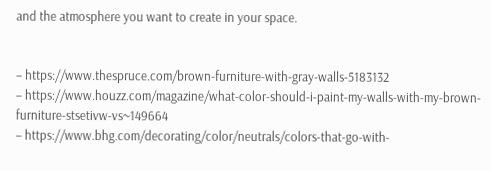and the atmosphere you want to create in your space.


– https://www.thespruce.com/brown-furniture-with-gray-walls-5183132
– https://www.houzz.com/magazine/what-color-should-i-paint-my-walls-with-my-brown-furniture-stsetivw-vs~149664
– https://www.bhg.com/decorating/color/neutrals/colors-that-go-with-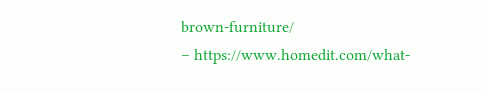brown-furniture/
– https://www.homedit.com/what-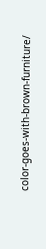color-goes-with-brown-furniture/